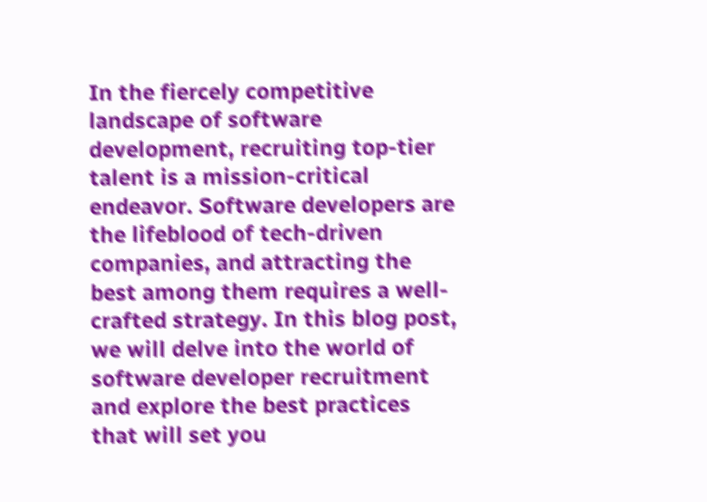In the fiercely competitive landscape of software development, recruiting top-tier talent is a mission-critical endeavor. Software developers are the lifeblood of tech-driven companies, and attracting the best among them requires a well-crafted strategy. In this blog post, we will delve into the world of software developer recruitment and explore the best practices that will set you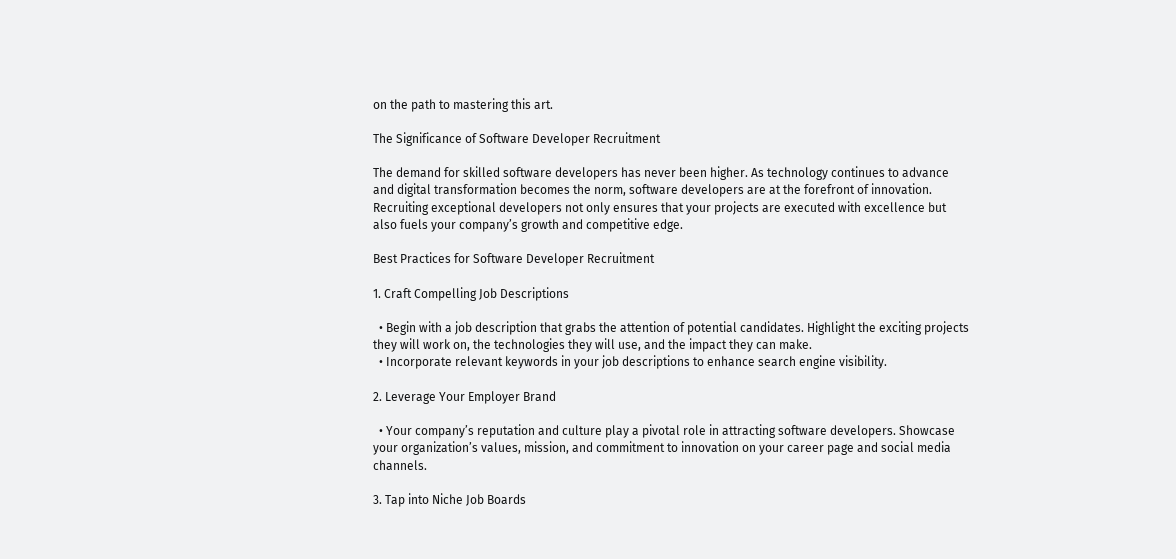on the path to mastering this art.

The Significance of Software Developer Recruitment

The demand for skilled software developers has never been higher. As technology continues to advance and digital transformation becomes the norm, software developers are at the forefront of innovation. Recruiting exceptional developers not only ensures that your projects are executed with excellence but also fuels your company’s growth and competitive edge.

Best Practices for Software Developer Recruitment

1. Craft Compelling Job Descriptions

  • Begin with a job description that grabs the attention of potential candidates. Highlight the exciting projects they will work on, the technologies they will use, and the impact they can make.
  • Incorporate relevant keywords in your job descriptions to enhance search engine visibility.

2. Leverage Your Employer Brand

  • Your company’s reputation and culture play a pivotal role in attracting software developers. Showcase your organization’s values, mission, and commitment to innovation on your career page and social media channels.

3. Tap into Niche Job Boards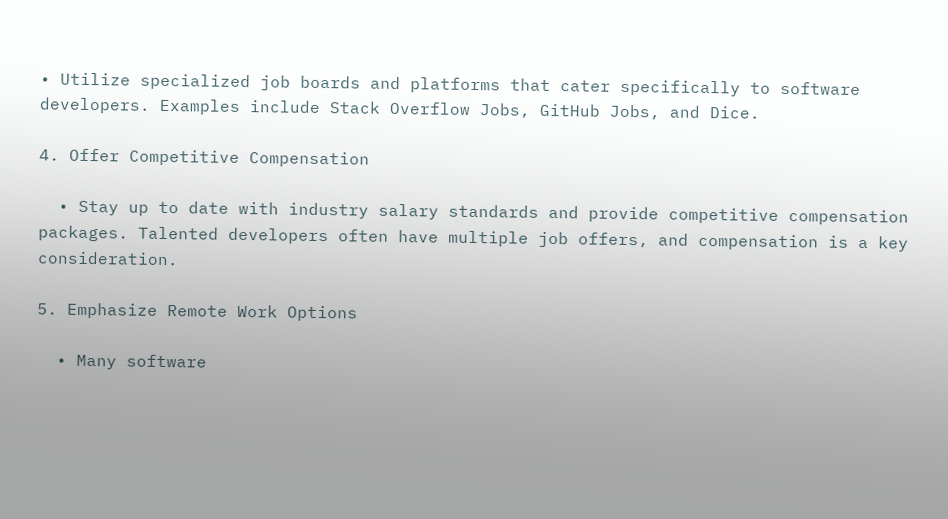• Utilize specialized job boards and platforms that cater specifically to software developers. Examples include Stack Overflow Jobs, GitHub Jobs, and Dice.

4. Offer Competitive Compensation

  • Stay up to date with industry salary standards and provide competitive compensation packages. Talented developers often have multiple job offers, and compensation is a key consideration.

5. Emphasize Remote Work Options

  • Many software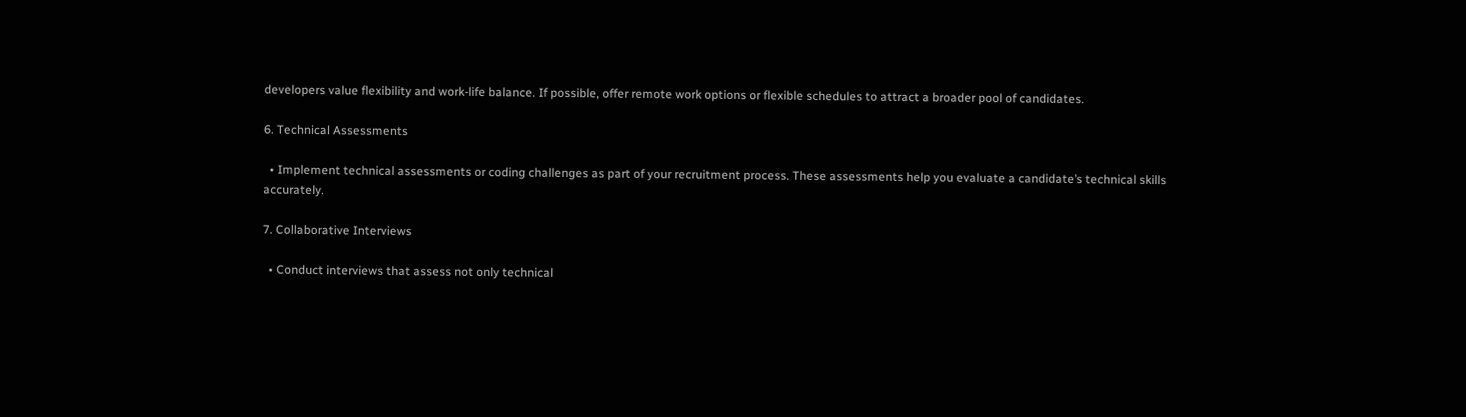developers value flexibility and work-life balance. If possible, offer remote work options or flexible schedules to attract a broader pool of candidates.

6. Technical Assessments

  • Implement technical assessments or coding challenges as part of your recruitment process. These assessments help you evaluate a candidate’s technical skills accurately.

7. Collaborative Interviews

  • Conduct interviews that assess not only technical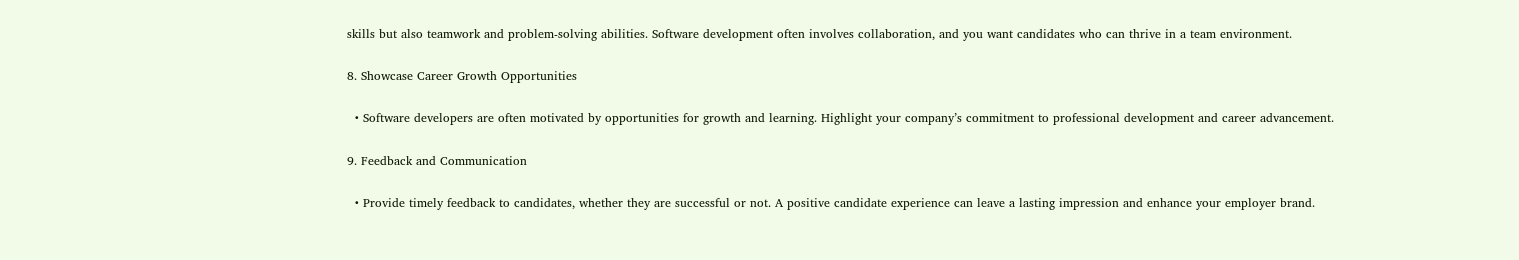skills but also teamwork and problem-solving abilities. Software development often involves collaboration, and you want candidates who can thrive in a team environment.

8. Showcase Career Growth Opportunities

  • Software developers are often motivated by opportunities for growth and learning. Highlight your company’s commitment to professional development and career advancement.

9. Feedback and Communication

  • Provide timely feedback to candidates, whether they are successful or not. A positive candidate experience can leave a lasting impression and enhance your employer brand.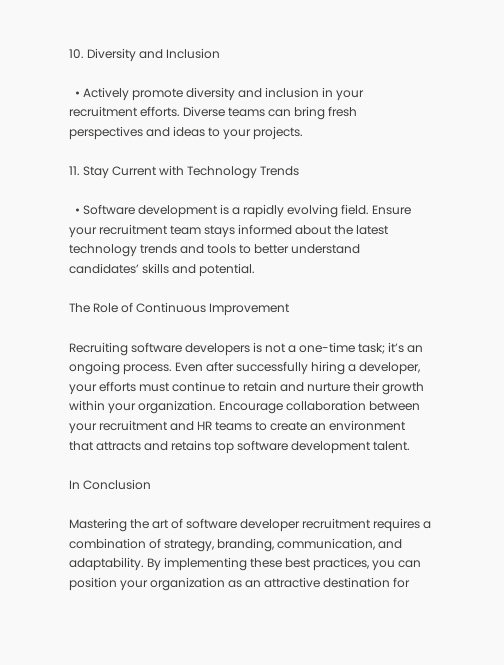10. Diversity and Inclusion

  • Actively promote diversity and inclusion in your recruitment efforts. Diverse teams can bring fresh perspectives and ideas to your projects.

11. Stay Current with Technology Trends

  • Software development is a rapidly evolving field. Ensure your recruitment team stays informed about the latest technology trends and tools to better understand candidates’ skills and potential.

The Role of Continuous Improvement

Recruiting software developers is not a one-time task; it’s an ongoing process. Even after successfully hiring a developer, your efforts must continue to retain and nurture their growth within your organization. Encourage collaboration between your recruitment and HR teams to create an environment that attracts and retains top software development talent.

In Conclusion

Mastering the art of software developer recruitment requires a combination of strategy, branding, communication, and adaptability. By implementing these best practices, you can position your organization as an attractive destination for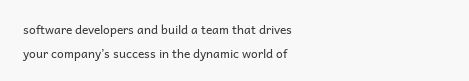software developers and build a team that drives your company’s success in the dynamic world of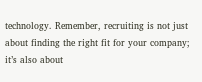technology. Remember, recruiting is not just about finding the right fit for your company; it’s also about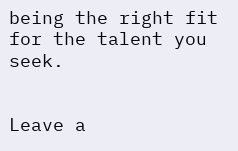being the right fit for the talent you seek.


Leave a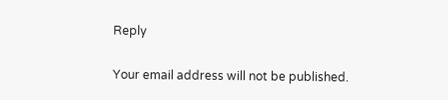Reply

Your email address will not be published.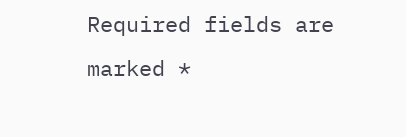Required fields are marked *